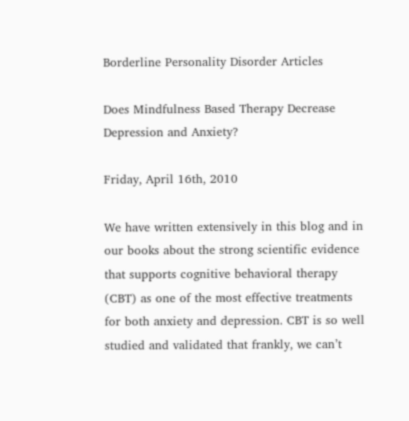Borderline Personality Disorder Articles

Does Mindfulness Based Therapy Decrease Depression and Anxiety?

Friday, April 16th, 2010

We have written extensively in this blog and in our books about the strong scientific evidence that supports cognitive behavioral therapy (CBT) as one of the most effective treatments for both anxiety and depression. CBT is so well studied and validated that frankly, we can’t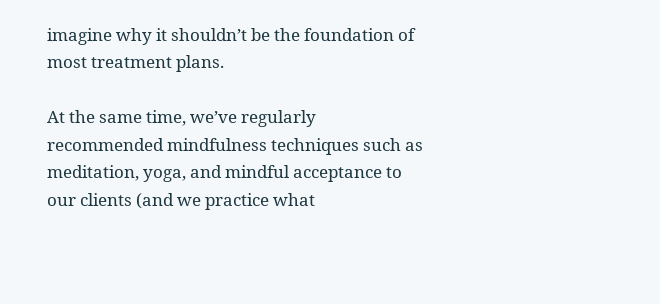imagine why it shouldn’t be the foundation of most treatment plans.

At the same time, we’ve regularly recommended mindfulness techniques such as meditation, yoga, and mindful acceptance to our clients (and we practice what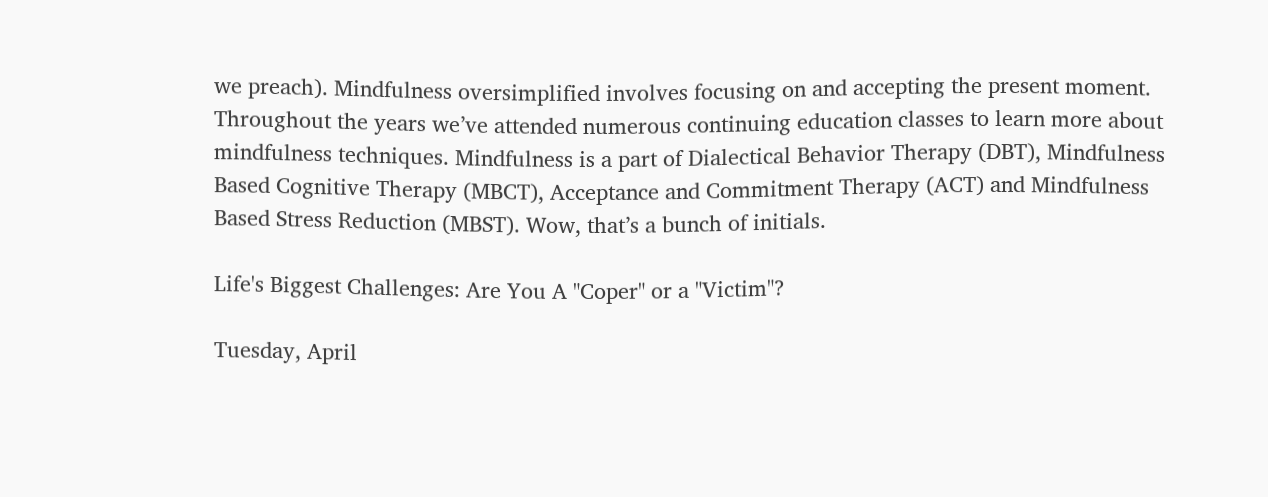we preach). Mindfulness oversimplified involves focusing on and accepting the present moment. Throughout the years we’ve attended numerous continuing education classes to learn more about mindfulness techniques. Mindfulness is a part of Dialectical Behavior Therapy (DBT), Mindfulness Based Cognitive Therapy (MBCT), Acceptance and Commitment Therapy (ACT) and Mindfulness Based Stress Reduction (MBST). Wow, that’s a bunch of initials.

Life's Biggest Challenges: Are You A "Coper" or a "Victim"?

Tuesday, April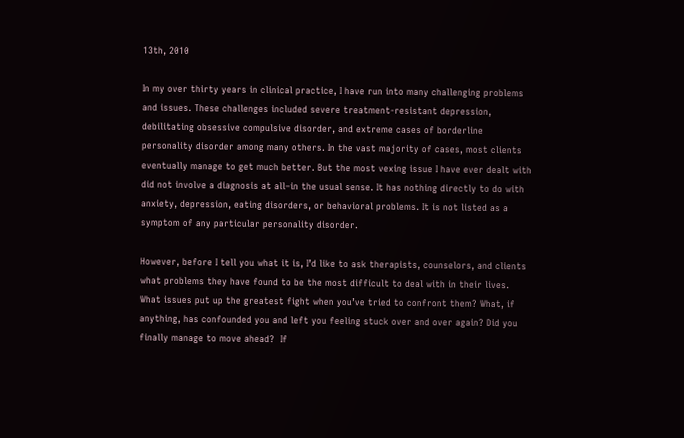13th, 2010

In my over thirty years in clinical practice, I have run into many challenging problems and issues. These challenges included severe treatment-resistant depression, debilitating obsessive compulsive disorder, and extreme cases of borderline personality disorder among many others. In the vast majority of cases, most clients eventually manage to get much better. But the most vexing issue I have ever dealt with did not involve a diagnosis at all–in the usual sense. It has nothing directly to do with anxiety, depression, eating disorders, or behavioral problems. It is not listed as a symptom of any particular personality disorder.

However, before I tell you what it is, I’d like to ask therapists, counselors, and clients what problems they have found to be the most difficult to deal with in their lives. What issues put up the greatest fight when you’ve tried to confront them? What, if anything, has confounded you and left you feeling stuck over and over again? Did you finally manage to move ahead?  If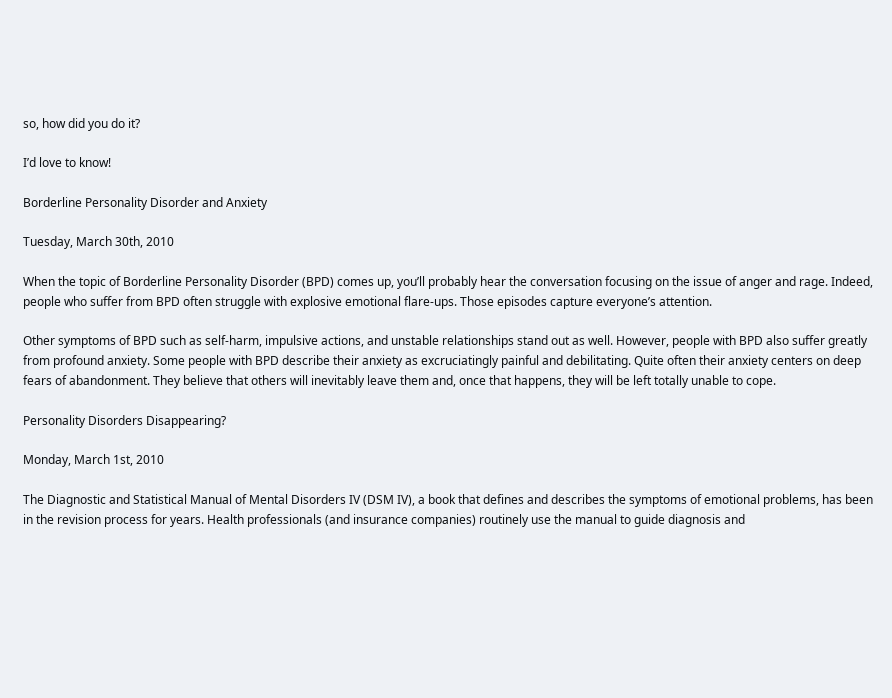so, how did you do it?

I’d love to know!

Borderline Personality Disorder and Anxiety

Tuesday, March 30th, 2010

When the topic of Borderline Personality Disorder (BPD) comes up, you’ll probably hear the conversation focusing on the issue of anger and rage. Indeed, people who suffer from BPD often struggle with explosive emotional flare-ups. Those episodes capture everyone’s attention.

Other symptoms of BPD such as self-harm, impulsive actions, and unstable relationships stand out as well. However, people with BPD also suffer greatly from profound anxiety. Some people with BPD describe their anxiety as excruciatingly painful and debilitating. Quite often their anxiety centers on deep fears of abandonment. They believe that others will inevitably leave them and, once that happens, they will be left totally unable to cope.

Personality Disorders Disappearing?

Monday, March 1st, 2010

The Diagnostic and Statistical Manual of Mental Disorders IV (DSM IV), a book that defines and describes the symptoms of emotional problems, has been in the revision process for years. Health professionals (and insurance companies) routinely use the manual to guide diagnosis and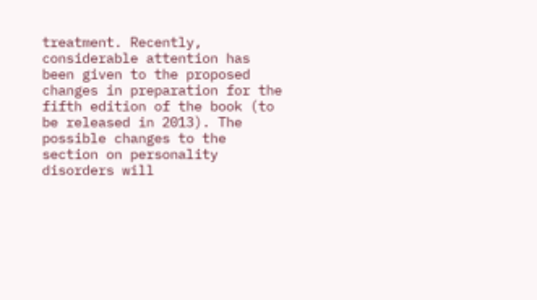treatment. Recently, considerable attention has been given to the proposed changes in preparation for the fifth edition of the book (to be released in 2013). The possible changes to the section on personality disorders will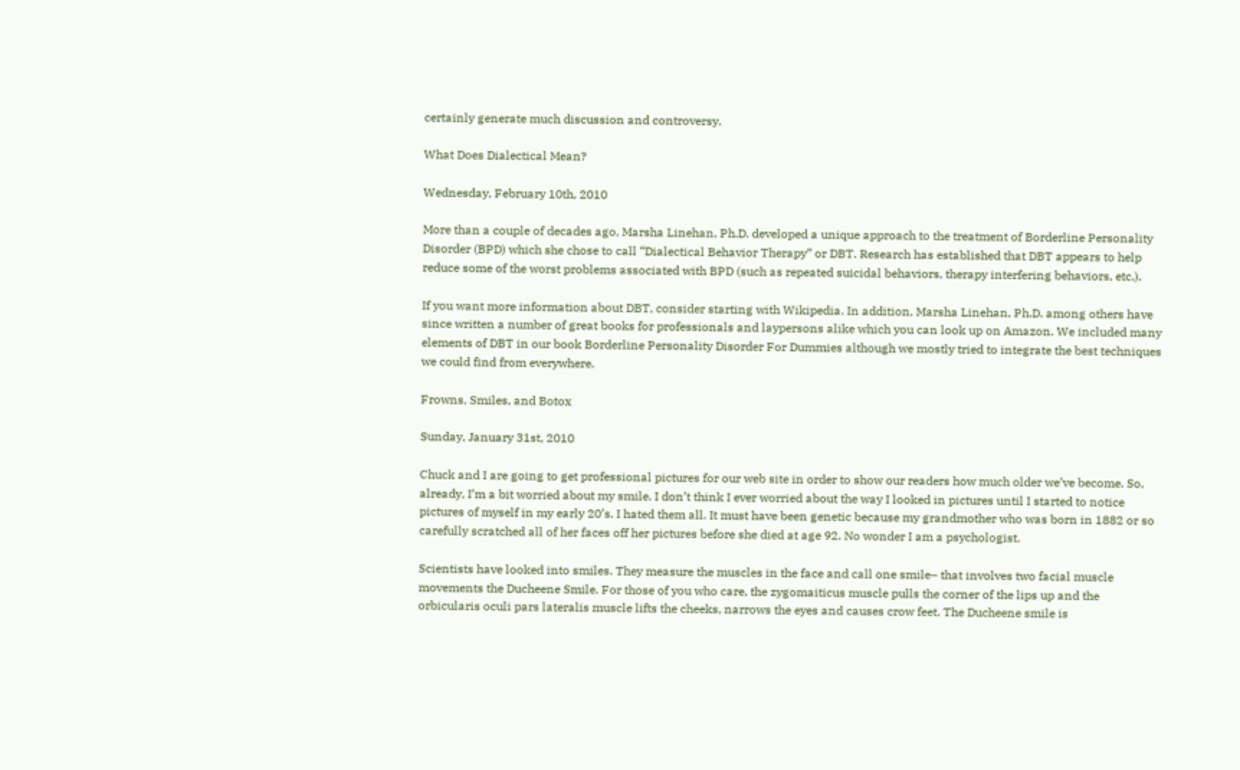certainly generate much discussion and controversy.

What Does Dialectical Mean?

Wednesday, February 10th, 2010

More than a couple of decades ago, Marsha Linehan, Ph.D. developed a unique approach to the treatment of Borderline Personality Disorder (BPD) which she chose to call “Dialectical Behavior Therapy” or DBT. Research has established that DBT appears to help reduce some of the worst problems associated with BPD (such as repeated suicidal behaviors, therapy interfering behaviors, etc.).

If you want more information about DBT, consider starting with Wikipedia. In addition, Marsha Linehan, Ph.D. among others have since written a number of great books for professionals and laypersons alike which you can look up on Amazon. We included many elements of DBT in our book Borderline Personality Disorder For Dummies although we mostly tried to integrate the best techniques we could find from everywhere.

Frowns, Smiles, and Botox

Sunday, January 31st, 2010

Chuck and I are going to get professional pictures for our web site in order to show our readers how much older we’ve become. So, already, I’m a bit worried about my smile. I don’t think I ever worried about the way I looked in pictures until I started to notice pictures of myself in my early 20’s. I hated them all. It must have been genetic because my grandmother who was born in 1882 or so carefully scratched all of her faces off her pictures before she died at age 92. No wonder I am a psychologist.

Scientists have looked into smiles. They measure the muscles in the face and call one smile– that involves two facial muscle movements the Ducheene Smile. For those of you who care, the zygomaiticus muscle pulls the corner of the lips up and the orbicularis oculi pars lateralis muscle lifts the cheeks, narrows the eyes and causes crow feet. The Ducheene smile is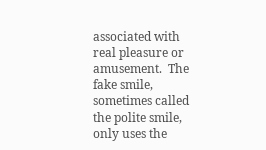associated with real pleasure or amusement.  The fake smile, sometimes called the polite smile, only uses the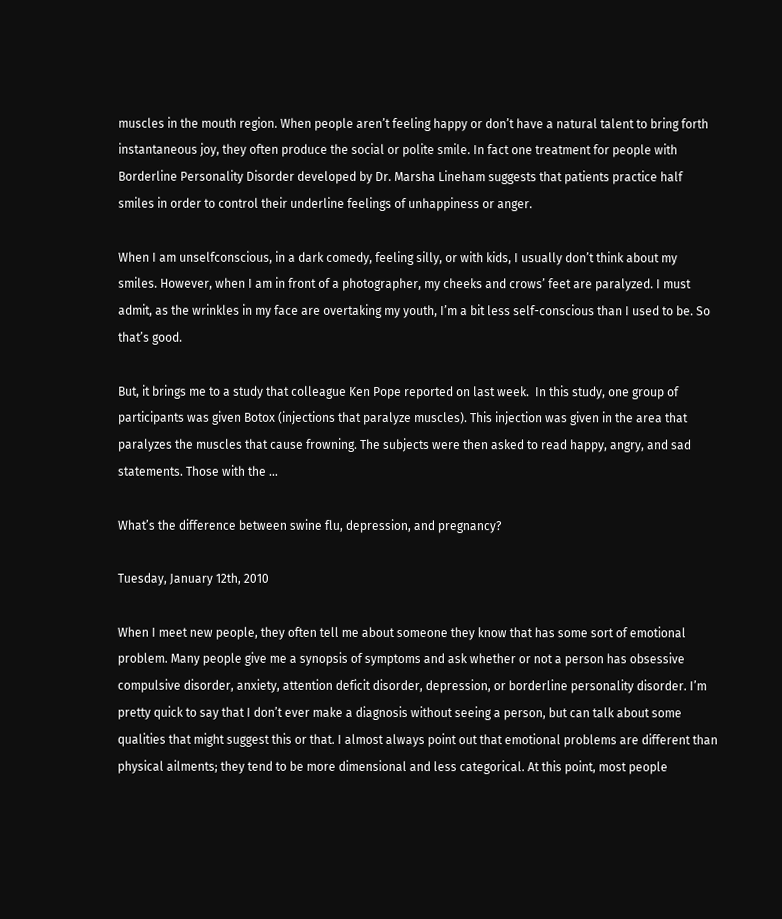muscles in the mouth region. When people aren’t feeling happy or don’t have a natural talent to bring forth instantaneous joy, they often produce the social or polite smile. In fact one treatment for people with Borderline Personality Disorder developed by Dr. Marsha Lineham suggests that patients practice half smiles in order to control their underline feelings of unhappiness or anger.

When I am unselfconscious, in a dark comedy, feeling silly, or with kids, I usually don’t think about my smiles. However, when I am in front of a photographer, my cheeks and crows’ feet are paralyzed. I must admit, as the wrinkles in my face are overtaking my youth, I’m a bit less self-conscious than I used to be. So that’s good.

But, it brings me to a study that colleague Ken Pope reported on last week.  In this study, one group of participants was given Botox (injections that paralyze muscles). This injection was given in the area that paralyzes the muscles that cause frowning. The subjects were then asked to read happy, angry, and sad statements. Those with the …

What’s the difference between swine flu, depression, and pregnancy?

Tuesday, January 12th, 2010

When I meet new people, they often tell me about someone they know that has some sort of emotional problem. Many people give me a synopsis of symptoms and ask whether or not a person has obsessive compulsive disorder, anxiety, attention deficit disorder, depression, or borderline personality disorder. I’m pretty quick to say that I don’t ever make a diagnosis without seeing a person, but can talk about some qualities that might suggest this or that. I almost always point out that emotional problems are different than physical ailments; they tend to be more dimensional and less categorical. At this point, most people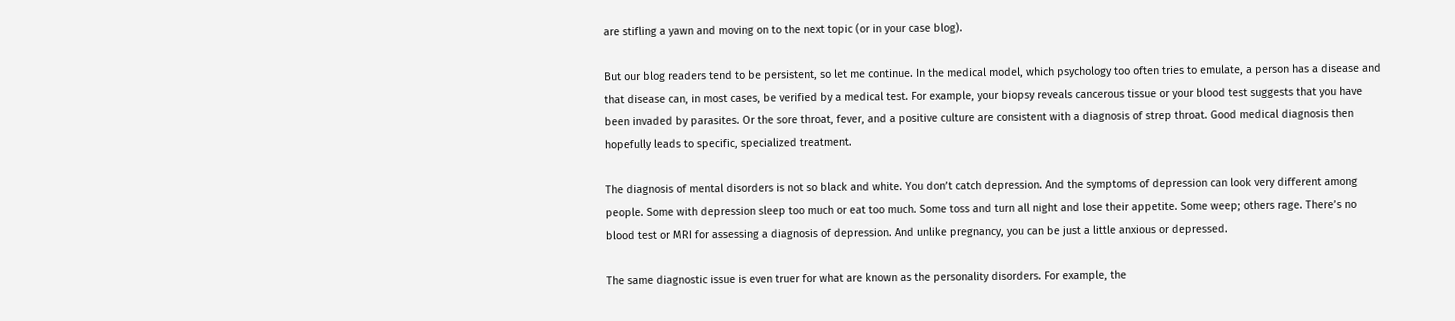are stifling a yawn and moving on to the next topic (or in your case blog).

But our blog readers tend to be persistent, so let me continue. In the medical model, which psychology too often tries to emulate, a person has a disease and that disease can, in most cases, be verified by a medical test. For example, your biopsy reveals cancerous tissue or your blood test suggests that you have been invaded by parasites. Or the sore throat, fever, and a positive culture are consistent with a diagnosis of strep throat. Good medical diagnosis then hopefully leads to specific, specialized treatment.

The diagnosis of mental disorders is not so black and white. You don’t catch depression. And the symptoms of depression can look very different among people. Some with depression sleep too much or eat too much. Some toss and turn all night and lose their appetite. Some weep; others rage. There’s no blood test or MRI for assessing a diagnosis of depression. And unlike pregnancy, you can be just a little anxious or depressed.

The same diagnostic issue is even truer for what are known as the personality disorders. For example, the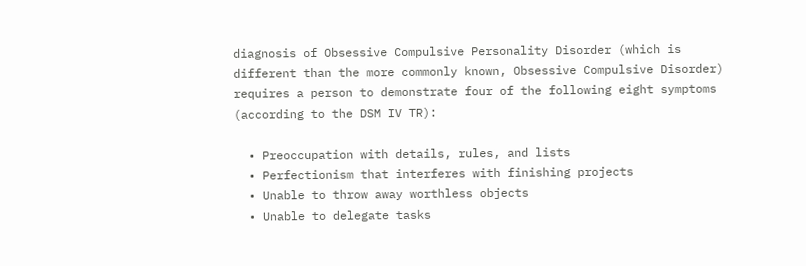diagnosis of Obsessive Compulsive Personality Disorder (which is different than the more commonly known, Obsessive Compulsive Disorder) requires a person to demonstrate four of the following eight symptoms (according to the DSM IV TR):

  • Preoccupation with details, rules, and lists
  • Perfectionism that interferes with finishing projects
  • Unable to throw away worthless objects
  • Unable to delegate tasks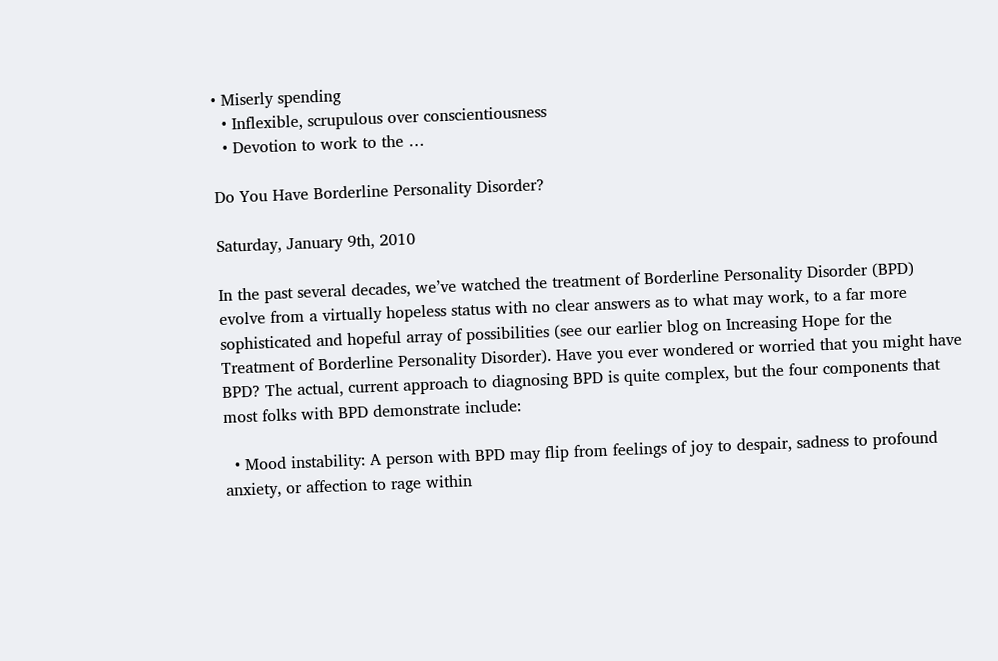• Miserly spending
  • Inflexible, scrupulous over conscientiousness
  • Devotion to work to the …

Do You Have Borderline Personality Disorder?

Saturday, January 9th, 2010

In the past several decades, we’ve watched the treatment of Borderline Personality Disorder (BPD) evolve from a virtually hopeless status with no clear answers as to what may work, to a far more sophisticated and hopeful array of possibilities (see our earlier blog on Increasing Hope for the Treatment of Borderline Personality Disorder). Have you ever wondered or worried that you might have BPD? The actual, current approach to diagnosing BPD is quite complex, but the four components that most folks with BPD demonstrate include:

  • Mood instability: A person with BPD may flip from feelings of joy to despair, sadness to profound anxiety, or affection to rage within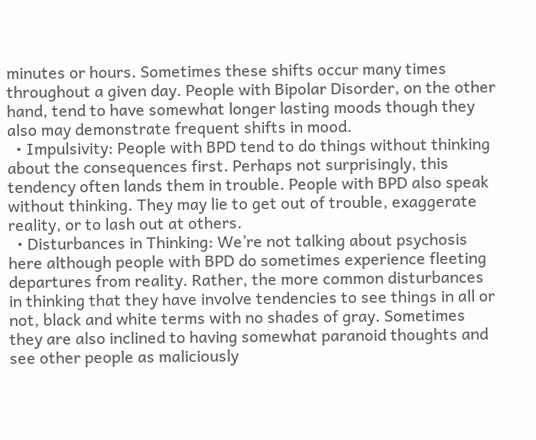minutes or hours. Sometimes these shifts occur many times throughout a given day. People with Bipolar Disorder, on the other hand, tend to have somewhat longer lasting moods though they also may demonstrate frequent shifts in mood.
  • Impulsivity: People with BPD tend to do things without thinking about the consequences first. Perhaps not surprisingly, this tendency often lands them in trouble. People with BPD also speak without thinking. They may lie to get out of trouble, exaggerate reality, or to lash out at others.
  • Disturbances in Thinking: We’re not talking about psychosis here although people with BPD do sometimes experience fleeting departures from reality. Rather, the more common disturbances in thinking that they have involve tendencies to see things in all or not, black and white terms with no shades of gray. Sometimes they are also inclined to having somewhat paranoid thoughts and see other people as maliciously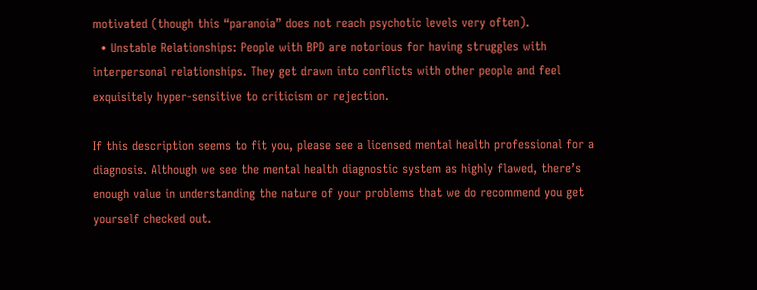motivated (though this “paranoia” does not reach psychotic levels very often).
  • Unstable Relationships: People with BPD are notorious for having struggles with interpersonal relationships. They get drawn into conflicts with other people and feel exquisitely hyper-sensitive to criticism or rejection.

If this description seems to fit you, please see a licensed mental health professional for a diagnosis. Although we see the mental health diagnostic system as highly flawed, there’s enough value in understanding the nature of your problems that we do recommend you get yourself checked out.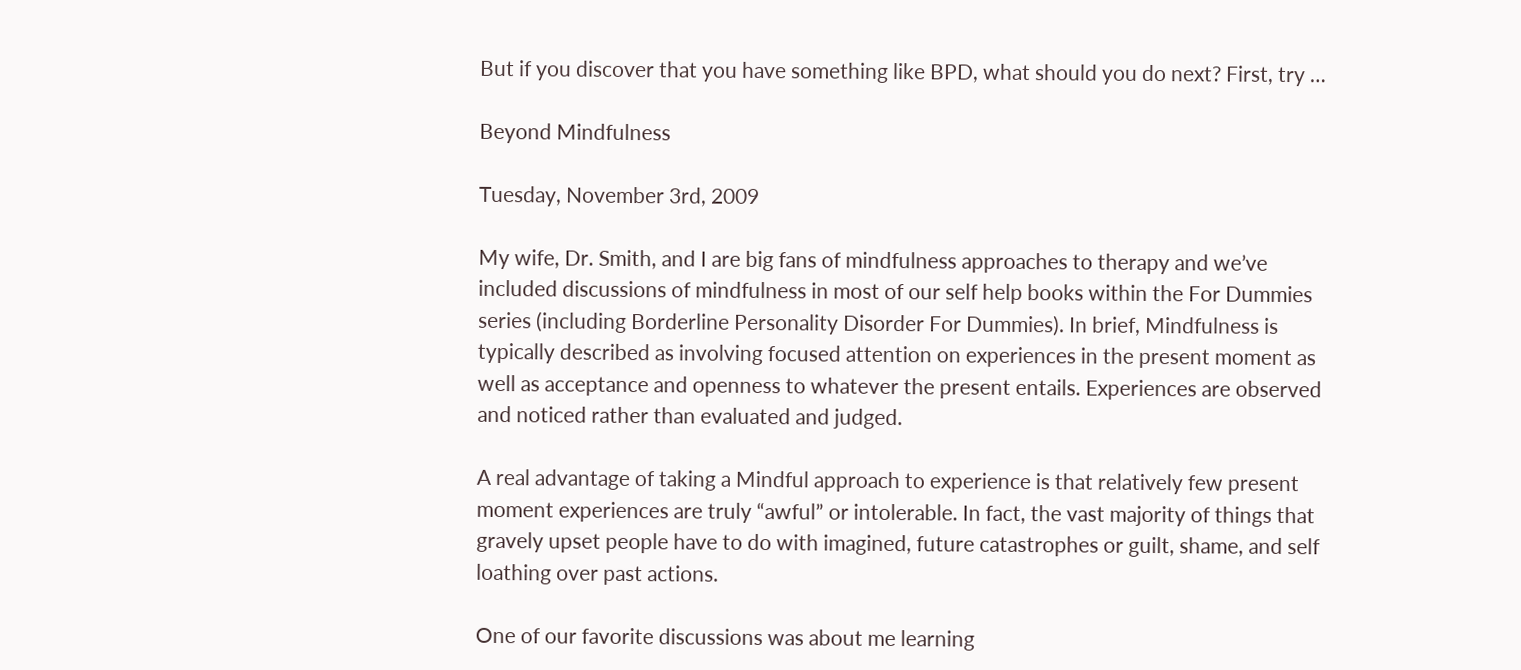But if you discover that you have something like BPD, what should you do next? First, try …

Beyond Mindfulness

Tuesday, November 3rd, 2009

My wife, Dr. Smith, and I are big fans of mindfulness approaches to therapy and we’ve included discussions of mindfulness in most of our self help books within the For Dummies series (including Borderline Personality Disorder For Dummies). In brief, Mindfulness is typically described as involving focused attention on experiences in the present moment as well as acceptance and openness to whatever the present entails. Experiences are observed and noticed rather than evaluated and judged.

A real advantage of taking a Mindful approach to experience is that relatively few present moment experiences are truly “awful” or intolerable. In fact, the vast majority of things that gravely upset people have to do with imagined, future catastrophes or guilt, shame, and self loathing over past actions.

One of our favorite discussions was about me learning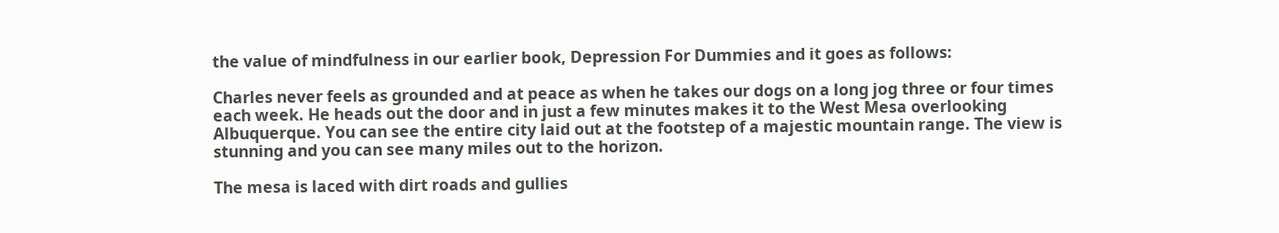the value of mindfulness in our earlier book, Depression For Dummies and it goes as follows:

Charles never feels as grounded and at peace as when he takes our dogs on a long jog three or four times each week. He heads out the door and in just a few minutes makes it to the West Mesa overlooking Albuquerque. You can see the entire city laid out at the footstep of a majestic mountain range. The view is stunning and you can see many miles out to the horizon.

The mesa is laced with dirt roads and gullies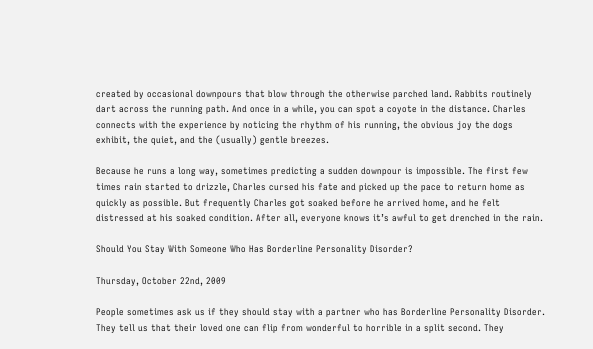created by occasional downpours that blow through the otherwise parched land. Rabbits routinely dart across the running path. And once in a while, you can spot a coyote in the distance. Charles connects with the experience by noticing the rhythm of his running, the obvious joy the dogs exhibit, the quiet, and the (usually) gentle breezes.

Because he runs a long way, sometimes predicting a sudden downpour is impossible. The first few times rain started to drizzle, Charles cursed his fate and picked up the pace to return home as quickly as possible. But frequently Charles got soaked before he arrived home, and he felt distressed at his soaked condition. After all, everyone knows it’s awful to get drenched in the rain.

Should You Stay With Someone Who Has Borderline Personality Disorder?

Thursday, October 22nd, 2009

People sometimes ask us if they should stay with a partner who has Borderline Personality Disorder. They tell us that their loved one can flip from wonderful to horrible in a split second. They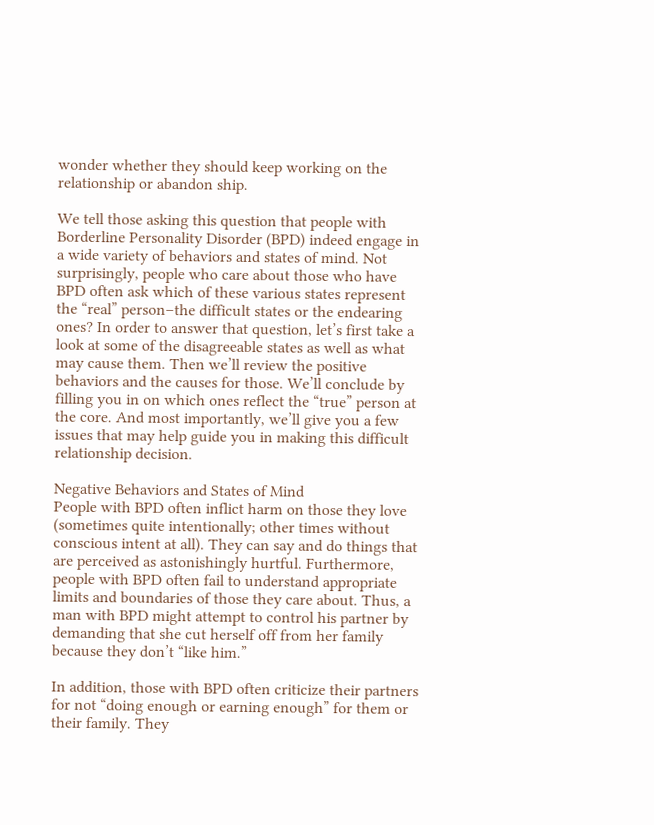wonder whether they should keep working on the relationship or abandon ship.

We tell those asking this question that people with Borderline Personality Disorder (BPD) indeed engage in a wide variety of behaviors and states of mind. Not surprisingly, people who care about those who have BPD often ask which of these various states represent the “real” person–the difficult states or the endearing ones? In order to answer that question, let’s first take a look at some of the disagreeable states as well as what may cause them. Then we’ll review the positive behaviors and the causes for those. We’ll conclude by filling you in on which ones reflect the “true” person at the core. And most importantly, we’ll give you a few issues that may help guide you in making this difficult relationship decision.

Negative Behaviors and States of Mind
People with BPD often inflict harm on those they love (sometimes quite intentionally; other times without conscious intent at all). They can say and do things that are perceived as astonishingly hurtful. Furthermore, people with BPD often fail to understand appropriate limits and boundaries of those they care about. Thus, a man with BPD might attempt to control his partner by demanding that she cut herself off from her family because they don’t “like him.”

In addition, those with BPD often criticize their partners for not “doing enough or earning enough” for them or their family. They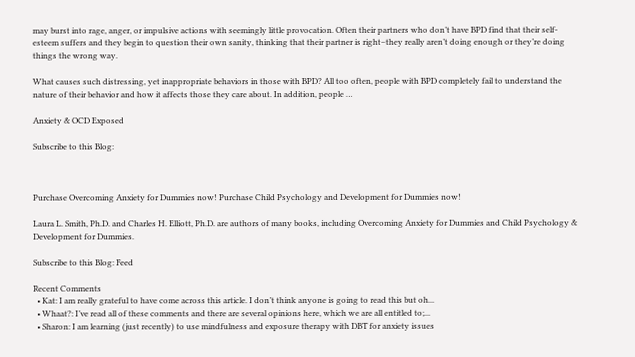may burst into rage, anger, or impulsive actions with seemingly little provocation. Often their partners who don’t have BPD find that their self-esteem suffers and they begin to question their own sanity, thinking that their partner is right–they really aren’t doing enough or they’re doing things the wrong way.

What causes such distressing, yet inappropriate behaviors in those with BPD? All too often, people with BPD completely fail to understand the nature of their behavior and how it affects those they care about. In addition, people …

Anxiety & OCD Exposed

Subscribe to this Blog:



Purchase Overcoming Anxiety for Dummies now! Purchase Child Psychology and Development for Dummies now!

Laura L. Smith, Ph.D. and Charles H. Elliott, Ph.D. are authors of many books, including Overcoming Anxiety for Dummies and Child Psychology & Development for Dummies.

Subscribe to this Blog: Feed

Recent Comments
  • Kat: I am really grateful to have come across this article. I don’t think anyone is going to read this but oh...
  • Whaat?: I’ve read all of these comments and there are several opinions here, which we are all entitled to;...
  • Sharon: I am learning (just recently) to use mindfulness and exposure therapy with DBT for anxiety issues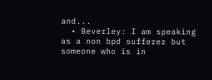and...
  • Beverley: I am speaking as a non bpd sufferer but someone who is in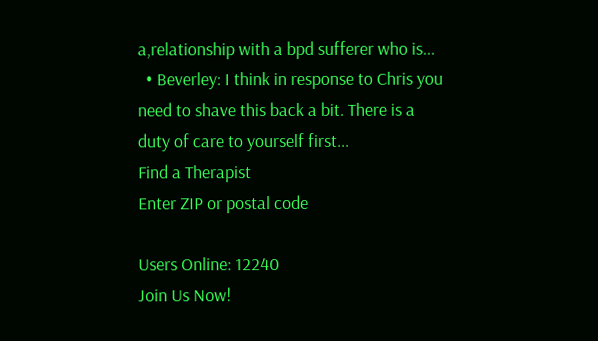a,relationship with a bpd sufferer who is...
  • Beverley: I think in response to Chris you need to shave this back a bit. There is a duty of care to yourself first...
Find a Therapist
Enter ZIP or postal code

Users Online: 12240
Join Us Now!